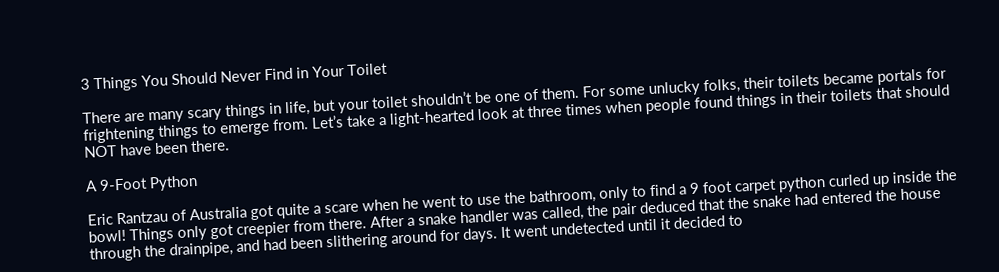3 Things You Should Never Find in Your Toilet

There are many scary things in life, but your toilet shouldn’t be one of them. For some unlucky folks, their toilets became portals for frightening things to emerge from. Let’s take a light-hearted look at three times when people found things in their toilets that should NOT have been there.

A 9-Foot Python

Eric Rantzau of Australia got quite a scare when he went to use the bathroom, only to find a 9 foot carpet python curled up inside the bowl! Things only got creepier from there. After a snake handler was called, the pair deduced that the snake had entered the house through the drainpipe, and had been slithering around for days. It went undetected until it decided to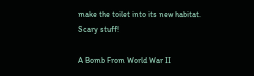make the toilet into its new habitat. Scary stuff!

A Bomb From World War II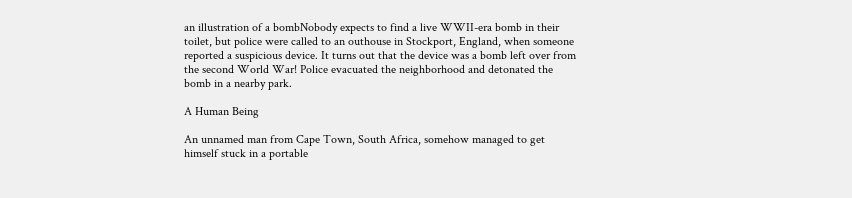an illustration of a bombNobody expects to find a live WWII-era bomb in their toilet, but police were called to an outhouse in Stockport, England, when someone reported a suspicious device. It turns out that the device was a bomb left over from the second World War! Police evacuated the neighborhood and detonated the bomb in a nearby park.

A Human Being

An unnamed man from Cape Town, South Africa, somehow managed to get himself stuck in a portable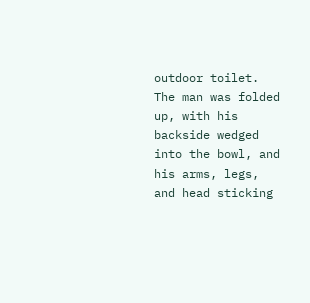outdoor toilet. The man was folded up, with his backside wedged into the bowl, and his arms, legs, and head sticking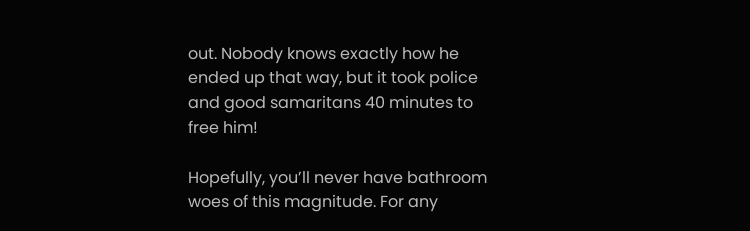out. Nobody knows exactly how he ended up that way, but it took police and good samaritans 40 minutes to free him!

Hopefully, you’ll never have bathroom woes of this magnitude. For any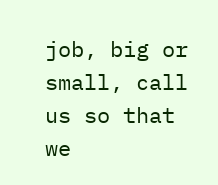job, big or small, call us so that we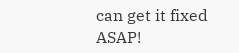can get it fixed ASAP!